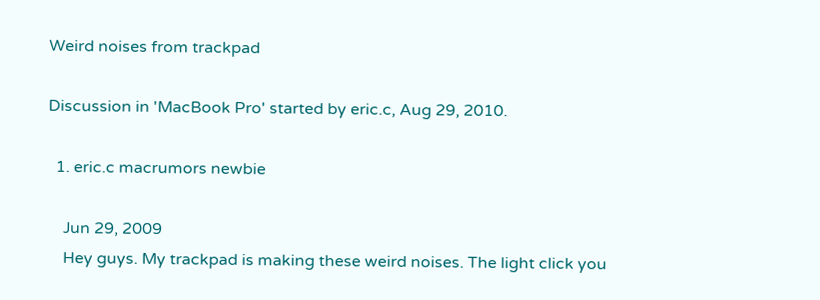Weird noises from trackpad

Discussion in 'MacBook Pro' started by eric.c, Aug 29, 2010.

  1. eric.c macrumors newbie

    Jun 29, 2009
    Hey guys. My trackpad is making these weird noises. The light click you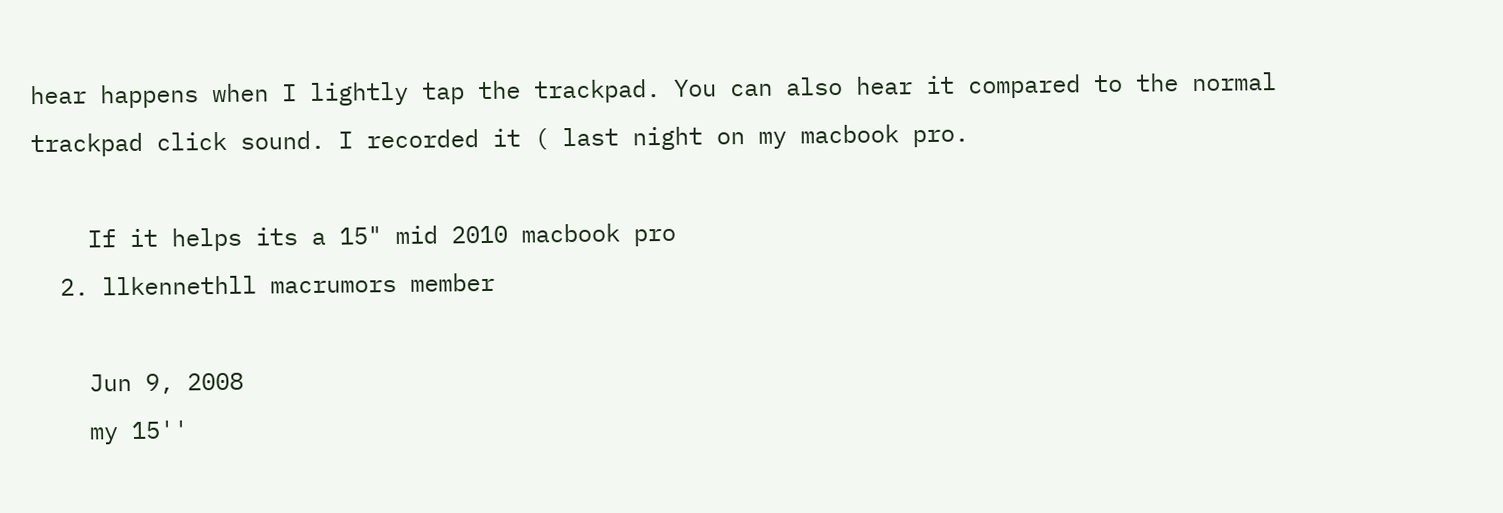hear happens when I lightly tap the trackpad. You can also hear it compared to the normal trackpad click sound. I recorded it ( last night on my macbook pro.

    If it helps its a 15" mid 2010 macbook pro
  2. llkennethll macrumors member

    Jun 9, 2008
    my 15''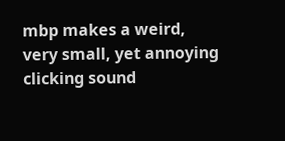mbp makes a weird, very small, yet annoying clicking sound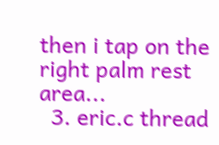then i tap on the right palm rest area...
  3. eric.c thread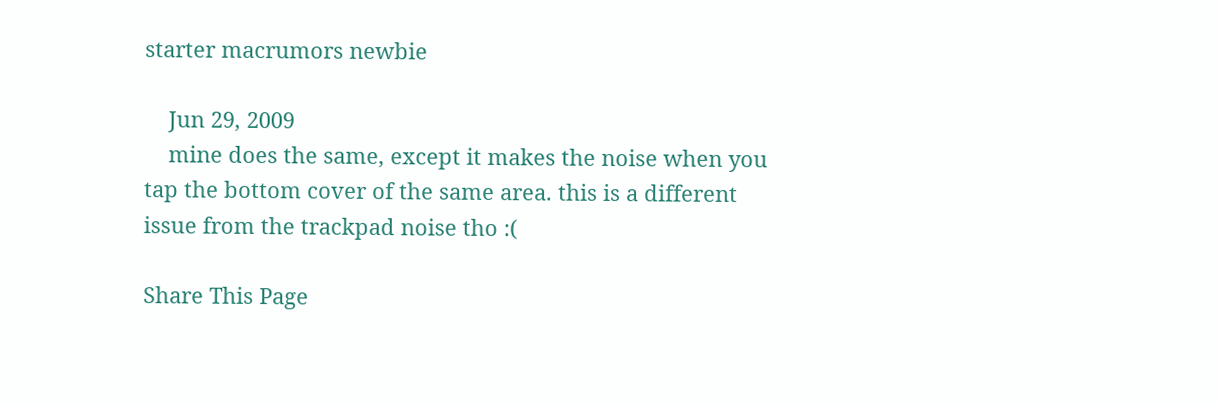starter macrumors newbie

    Jun 29, 2009
    mine does the same, except it makes the noise when you tap the bottom cover of the same area. this is a different issue from the trackpad noise tho :(

Share This Page